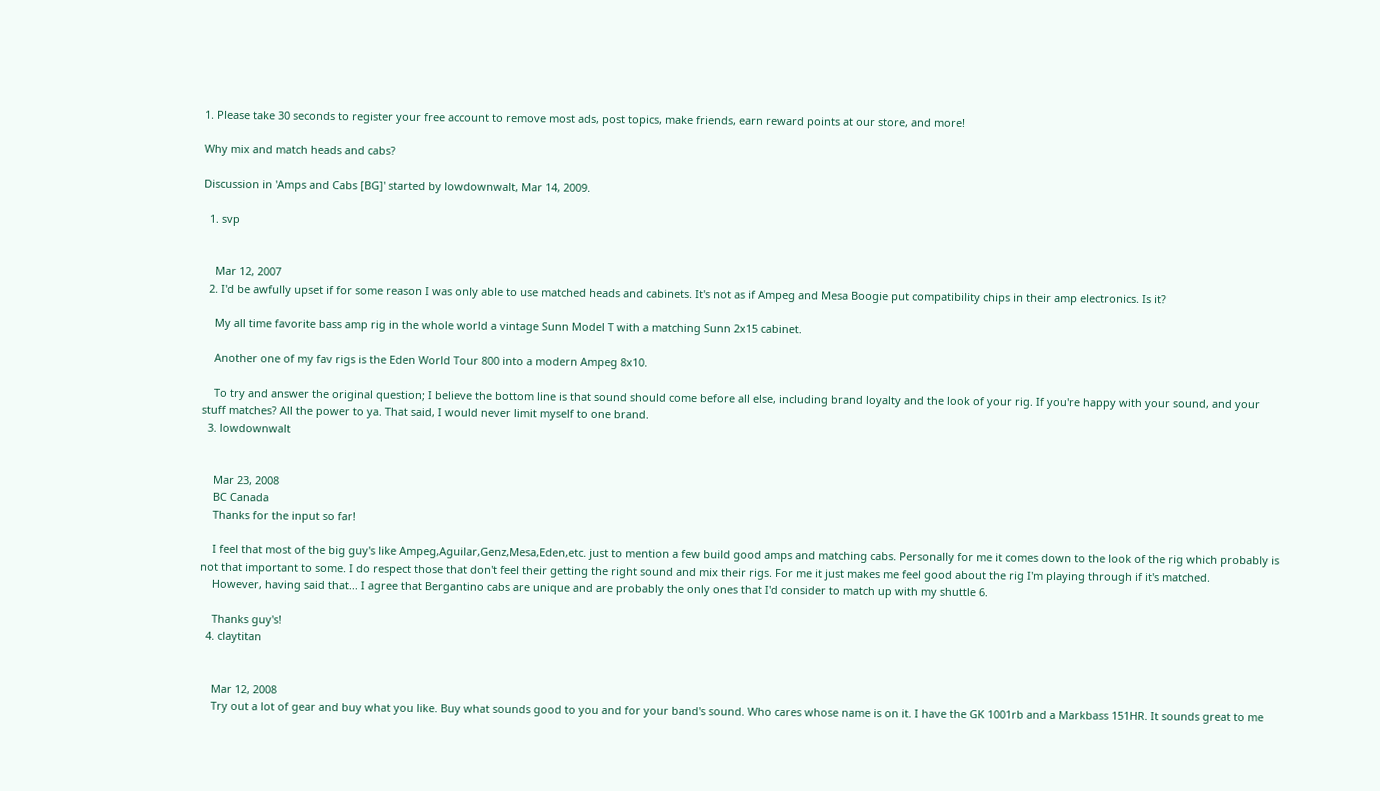1. Please take 30 seconds to register your free account to remove most ads, post topics, make friends, earn reward points at our store, and more!

Why mix and match heads and cabs?

Discussion in 'Amps and Cabs [BG]' started by lowdownwalt, Mar 14, 2009.

  1. svp


    Mar 12, 2007
  2. I'd be awfully upset if for some reason I was only able to use matched heads and cabinets. It's not as if Ampeg and Mesa Boogie put compatibility chips in their amp electronics. Is it?

    My all time favorite bass amp rig in the whole world a vintage Sunn Model T with a matching Sunn 2x15 cabinet.

    Another one of my fav rigs is the Eden World Tour 800 into a modern Ampeg 8x10.

    To try and answer the original question; I believe the bottom line is that sound should come before all else, including brand loyalty and the look of your rig. If you're happy with your sound, and your stuff matches? All the power to ya. That said, I would never limit myself to one brand.
  3. lowdownwalt


    Mar 23, 2008
    BC Canada
    Thanks for the input so far!

    I feel that most of the big guy's like Ampeg,Aguilar,Genz,Mesa,Eden,etc. just to mention a few build good amps and matching cabs. Personally for me it comes down to the look of the rig which probably is not that important to some. I do respect those that don't feel their getting the right sound and mix their rigs. For me it just makes me feel good about the rig I'm playing through if it's matched.
    However, having said that... I agree that Bergantino cabs are unique and are probably the only ones that I'd consider to match up with my shuttle 6.

    Thanks guy's!
  4. claytitan


    Mar 12, 2008
    Try out a lot of gear and buy what you like. Buy what sounds good to you and for your band's sound. Who cares whose name is on it. I have the GK 1001rb and a Markbass 151HR. It sounds great to me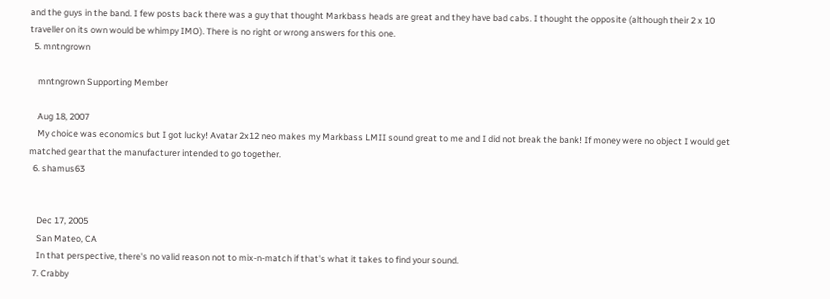and the guys in the band. I few posts back there was a guy that thought Markbass heads are great and they have bad cabs. I thought the opposite (although their 2 x 10 traveller on its own would be whimpy IMO). There is no right or wrong answers for this one.
  5. mntngrown

    mntngrown Supporting Member

    Aug 18, 2007
    My choice was economics but I got lucky! Avatar 2x12 neo makes my Markbass LMII sound great to me and I did not break the bank! If money were no object I would get matched gear that the manufacturer intended to go together.
  6. shamus63


    Dec 17, 2005
    San Mateo, CA
    In that perspective, there's no valid reason not to mix-n-match if that's what it takes to find your sound.
  7. Crabby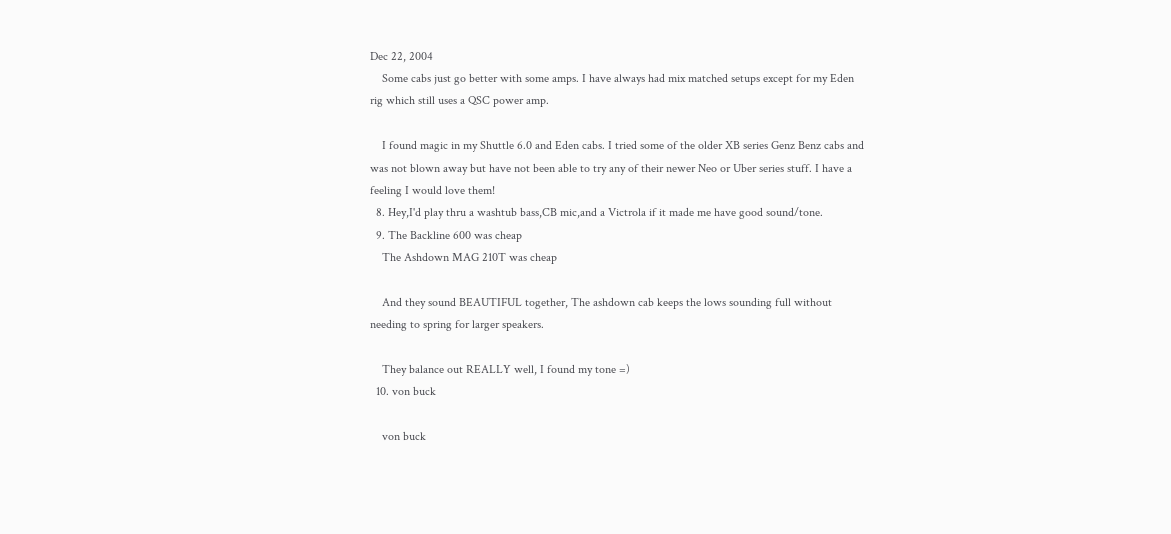Dec 22, 2004
    Some cabs just go better with some amps. I have always had mix matched setups except for my Eden rig which still uses a QSC power amp.

    I found magic in my Shuttle 6.0 and Eden cabs. I tried some of the older XB series Genz Benz cabs and was not blown away but have not been able to try any of their newer Neo or Uber series stuff. I have a feeling I would love them!
  8. Hey,I'd play thru a washtub bass,CB mic,and a Victrola if it made me have good sound/tone.
  9. The Backline 600 was cheap
    The Ashdown MAG 210T was cheap

    And they sound BEAUTIFUL together, The ashdown cab keeps the lows sounding full without needing to spring for larger speakers.

    They balance out REALLY well, I found my tone =)
  10. von buck

    von buck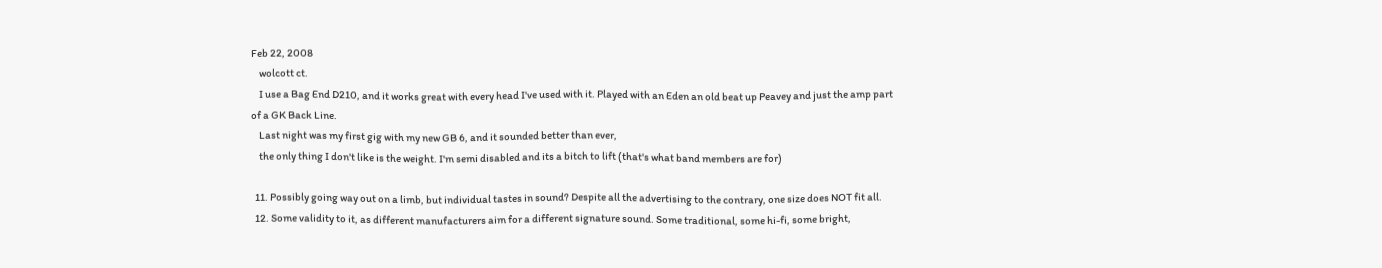Feb 22, 2008
    wolcott ct.
    I use a Bag End D210, and it works great with every head I've used with it. Played with an Eden an old beat up Peavey and just the amp part of a GK Back Line.
    Last night was my first gig with my new GB 6, and it sounded better than ever,
    the only thing I don't like is the weight. I'm semi disabled and its a bitch to lift (that's what band members are for)

  11. Possibly going way out on a limb, but individual tastes in sound? Despite all the advertising to the contrary, one size does NOT fit all.
  12. Some validity to it, as different manufacturers aim for a different signature sound. Some traditional, some hi-fi, some bright,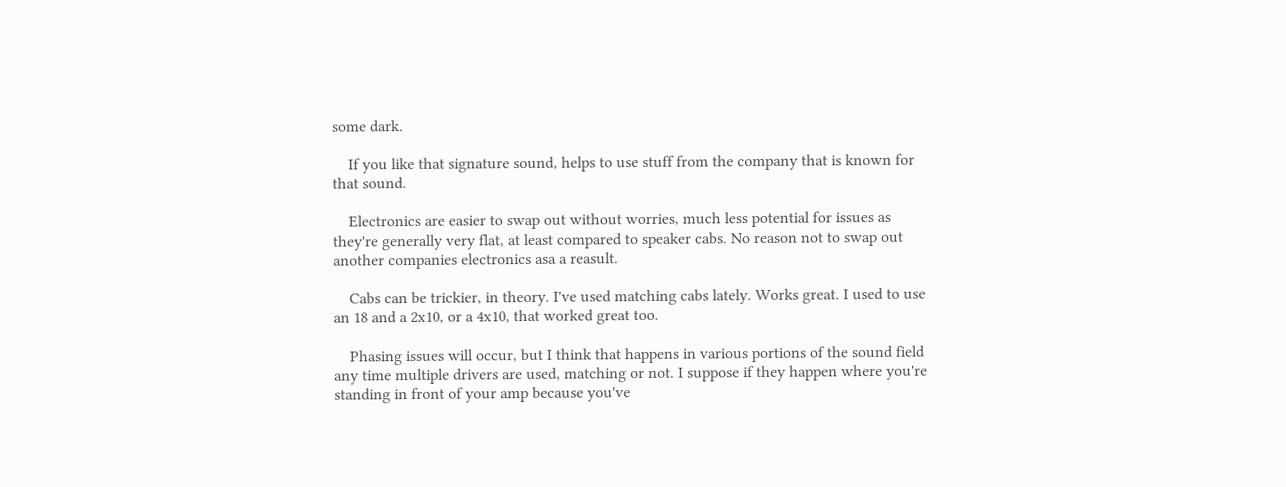some dark.

    If you like that signature sound, helps to use stuff from the company that is known for that sound.

    Electronics are easier to swap out without worries, much less potential for issues as they're generally very flat, at least compared to speaker cabs. No reason not to swap out another companies electronics asa a reasult.

    Cabs can be trickier, in theory. I've used matching cabs lately. Works great. I used to use an 18 and a 2x10, or a 4x10, that worked great too.

    Phasing issues will occur, but I think that happens in various portions of the sound field any time multiple drivers are used, matching or not. I suppose if they happen where you're standing in front of your amp because you've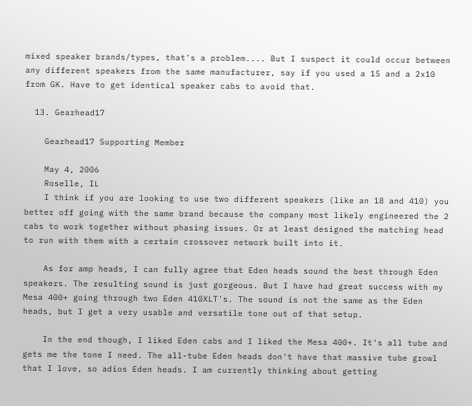mixed speaker brands/types, that's a problem.... But I suspect it could occur between any different speakers from the same manufacturer, say if you used a 15 and a 2x10 from GK. Have to get identical speaker cabs to avoid that.

  13. Gearhead17

    Gearhead17 Supporting Member

    May 4, 2006
    Roselle, IL
    I think if you are looking to use two different speakers (like an 18 and 410) you better off going with the same brand because the company most likely engineered the 2 cabs to work together without phasing issues. Or at least designed the matching head to run with them with a certain crossover network built into it.

    As for amp heads, I can fully agree that Eden heads sound the best through Eden speakers. The resulting sound is just gorgeous. But I have had great success with my Mesa 400+ going through two Eden 410XLT's. The sound is not the same as the Eden heads, but I get a very usable and versatile tone out of that setup.

    In the end though, I liked Eden cabs and I liked the Mesa 400+. It's all tube and gets me the tone I need. The all-tube Eden heads don't have that massive tube growl that I love, so adios Eden heads. I am currently thinking about getting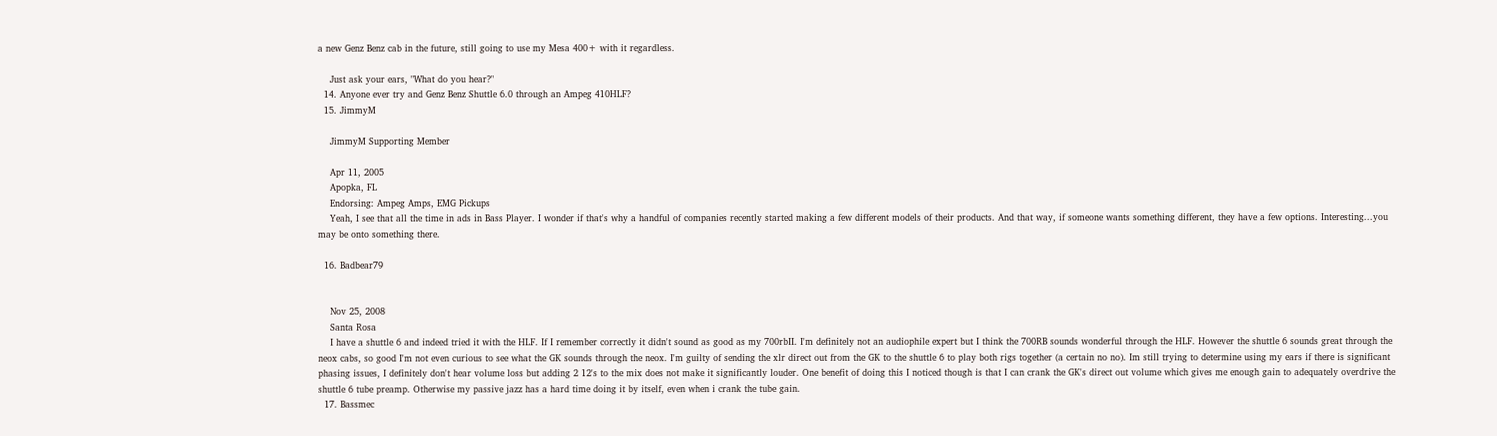a new Genz Benz cab in the future, still going to use my Mesa 400+ with it regardless.

    Just ask your ears, "What do you hear?"
  14. Anyone ever try and Genz Benz Shuttle 6.0 through an Ampeg 410HLF?
  15. JimmyM

    JimmyM Supporting Member

    Apr 11, 2005
    Apopka, FL
    Endorsing: Ampeg Amps, EMG Pickups
    Yeah, I see that all the time in ads in Bass Player. I wonder if that's why a handful of companies recently started making a few different models of their products. And that way, if someone wants something different, they have a few options. Interesting...you may be onto something there.

  16. Badbear79


    Nov 25, 2008
    Santa Rosa
    I have a shuttle 6 and indeed tried it with the HLF. If I remember correctly it didn't sound as good as my 700rbII. I'm definitely not an audiophile expert but I think the 700RB sounds wonderful through the HLF. However the shuttle 6 sounds great through the neox cabs, so good I'm not even curious to see what the GK sounds through the neox. I'm guilty of sending the xlr direct out from the GK to the shuttle 6 to play both rigs together (a certain no no). Im still trying to determine using my ears if there is significant phasing issues, I definitely don't hear volume loss but adding 2 12's to the mix does not make it significantly louder. One benefit of doing this I noticed though is that I can crank the GK's direct out volume which gives me enough gain to adequately overdrive the shuttle 6 tube preamp. Otherwise my passive jazz has a hard time doing it by itself, even when i crank the tube gain.
  17. Bassmec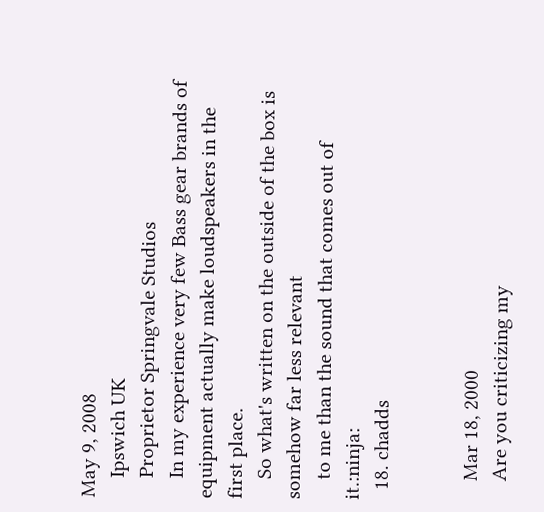May 9, 2008
    Ipswich UK
    Proprietor Springvale Studios
    In my experience very few Bass gear brands of equipment actually make loudspeakers in the first place.
    So what's written on the outside of the box is somehow far less relevant
    to me than the sound that comes out of it.:ninja:
  18. chadds


    Mar 18, 2000
    Are you criticizing my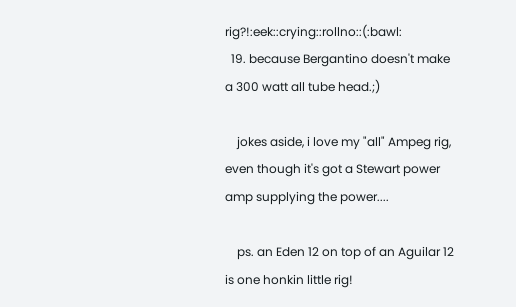rig?!:eek::crying::rollno::(:bawl:
  19. because Bergantino doesn't make a 300 watt all tube head.;)

    jokes aside, i love my "all" Ampeg rig, even though it's got a Stewart power amp supplying the power....

    ps. an Eden 12 on top of an Aguilar 12 is one honkin little rig!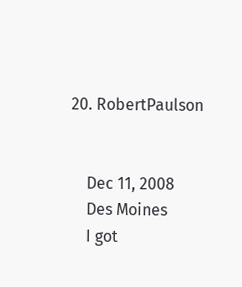20. RobertPaulson


    Dec 11, 2008
    Des Moines
    I got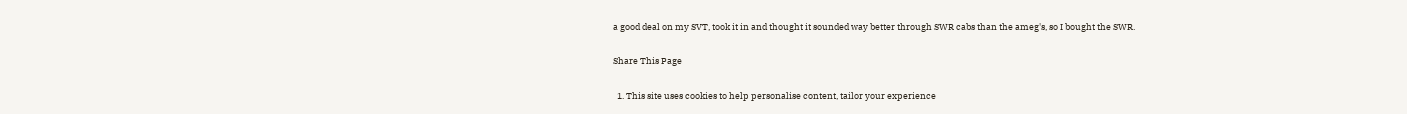a good deal on my SVT, took it in and thought it sounded way better through SWR cabs than the ameg's, so I bought the SWR.

Share This Page

  1. This site uses cookies to help personalise content, tailor your experience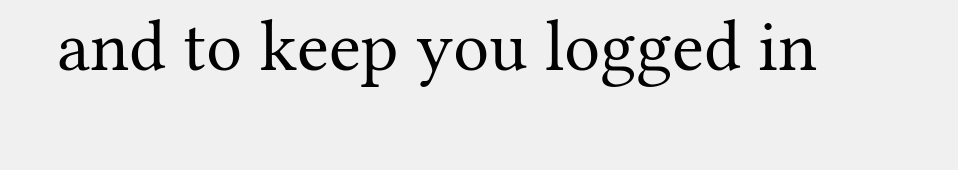and to keep you logged in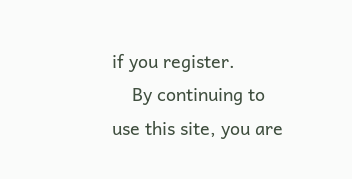if you register.
    By continuing to use this site, you are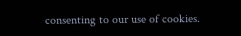consenting to our use of cookies.